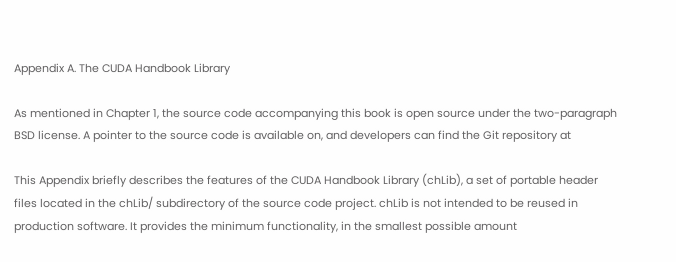Appendix A. The CUDA Handbook Library

As mentioned in Chapter 1, the source code accompanying this book is open source under the two-paragraph BSD license. A pointer to the source code is available on, and developers can find the Git repository at

This Appendix briefly describes the features of the CUDA Handbook Library (chLib), a set of portable header files located in the chLib/ subdirectory of the source code project. chLib is not intended to be reused in production software. It provides the minimum functionality, in the smallest possible amount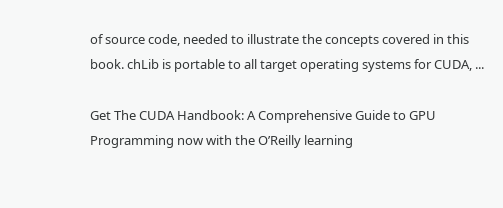of source code, needed to illustrate the concepts covered in this book. chLib is portable to all target operating systems for CUDA, ...

Get The CUDA Handbook: A Comprehensive Guide to GPU Programming now with the O’Reilly learning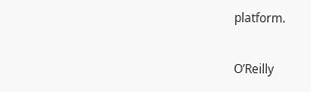platform.

O’Reilly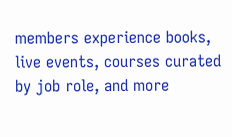members experience books, live events, courses curated by job role, and more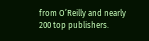from O’Reilly and nearly 200 top publishers.